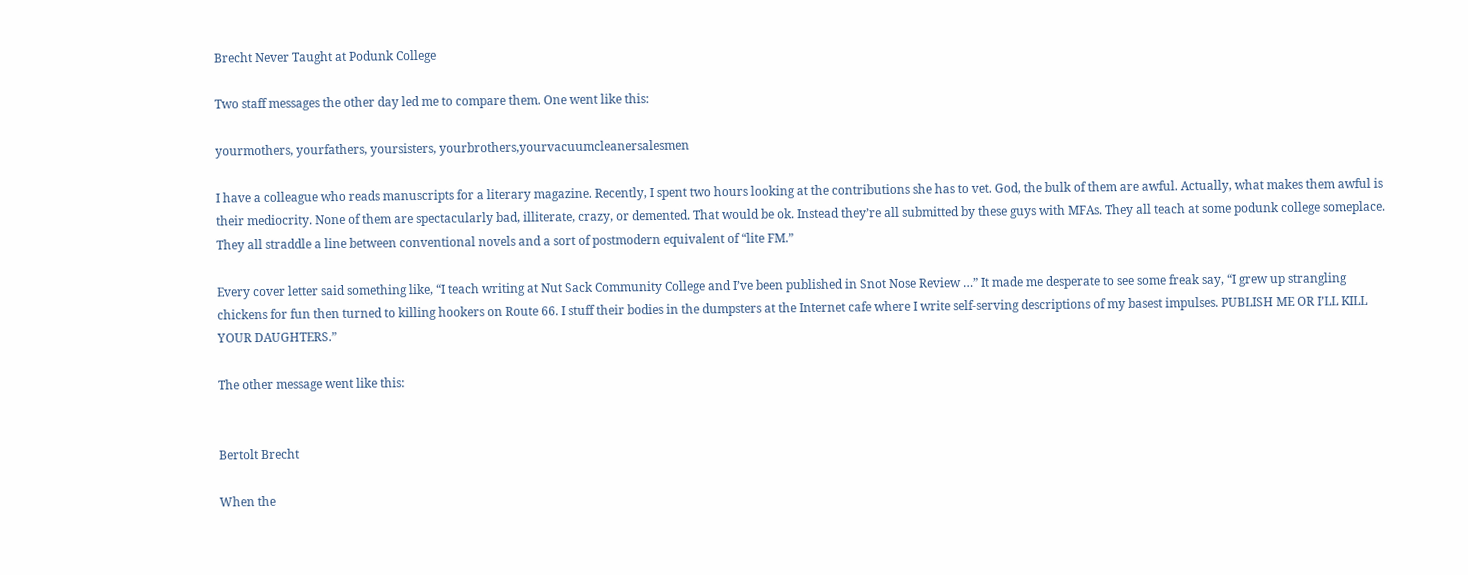Brecht Never Taught at Podunk College

Two staff messages the other day led me to compare them. One went like this:

yourmothers, yourfathers, yoursisters, yourbrothers,yourvacuumcleanersalesmen

I have a colleague who reads manuscripts for a literary magazine. Recently, I spent two hours looking at the contributions she has to vet. God, the bulk of them are awful. Actually, what makes them awful is their mediocrity. None of them are spectacularly bad, illiterate, crazy, or demented. That would be ok. Instead they’re all submitted by these guys with MFAs. They all teach at some podunk college someplace. They all straddle a line between conventional novels and a sort of postmodern equivalent of “lite FM.”

Every cover letter said something like, “I teach writing at Nut Sack Community College and I’ve been published in Snot Nose Review …” It made me desperate to see some freak say, “I grew up strangling chickens for fun then turned to killing hookers on Route 66. I stuff their bodies in the dumpsters at the Internet cafe where I write self-serving descriptions of my basest impulses. PUBLISH ME OR I’LL KILL YOUR DAUGHTERS.”

The other message went like this:


Bertolt Brecht

When the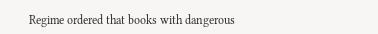Regime ordered that books with dangerous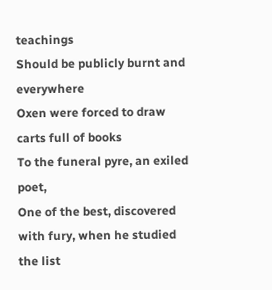teachings
Should be publicly burnt and everywhere
Oxen were forced to draw carts full of books
To the funeral pyre, an exiled poet,
One of the best, discovered with fury, when he studied the list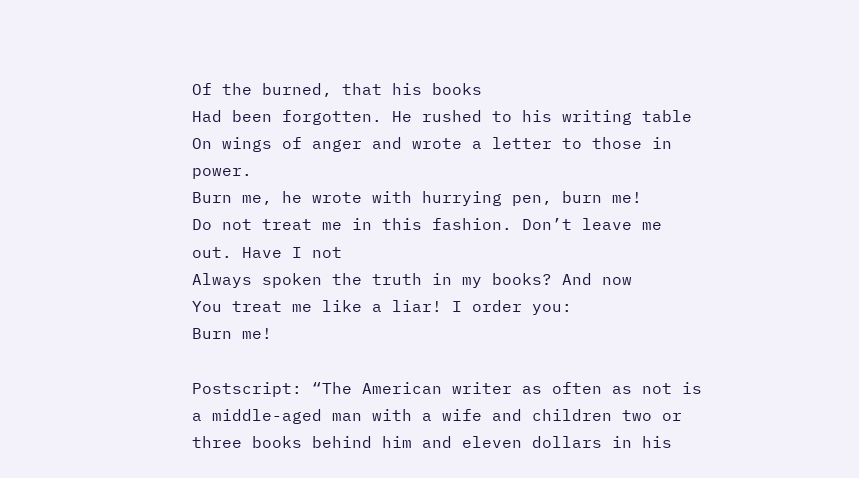Of the burned, that his books
Had been forgotten. He rushed to his writing table
On wings of anger and wrote a letter to those in power.
Burn me, he wrote with hurrying pen, burn me!
Do not treat me in this fashion. Don’t leave me out. Have I not
Always spoken the truth in my books? And now
You treat me like a liar! I order you:
Burn me!

Postscript: “The American writer as often as not is a middle-aged man with a wife and children two or three books behind him and eleven dollars in his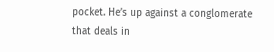pocket. He’s up against a conglomerate that deals in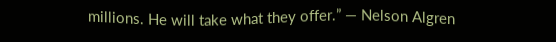millions. He will take what they offer.” — Nelson Algren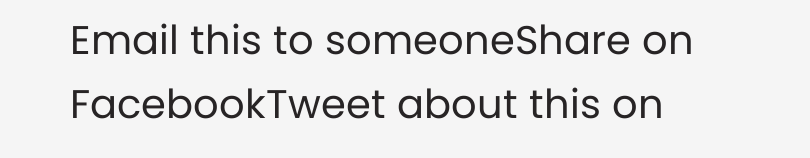Email this to someoneShare on FacebookTweet about this on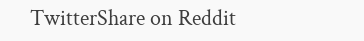TwitterShare on Reddit